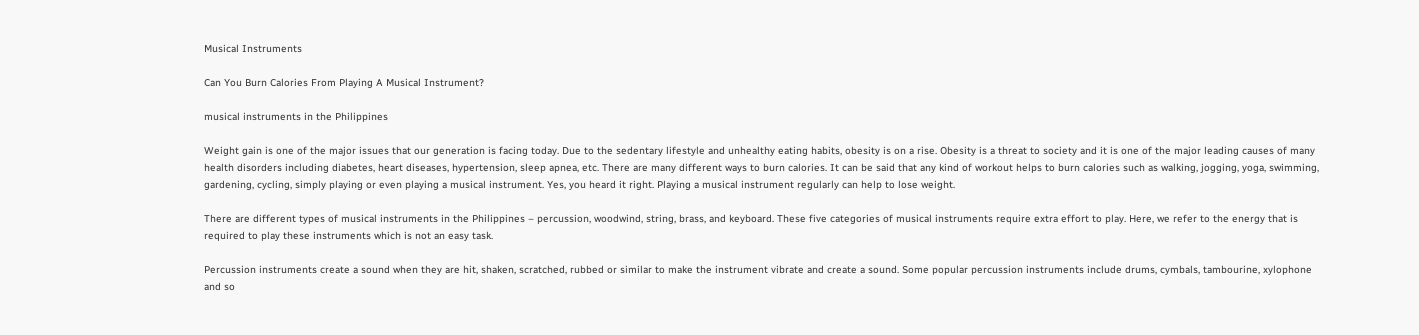Musical Instruments

Can You Burn Calories From Playing A Musical Instrument?

musical instruments in the Philippines

Weight gain is one of the major issues that our generation is facing today. Due to the sedentary lifestyle and unhealthy eating habits, obesity is on a rise. Obesity is a threat to society and it is one of the major leading causes of many health disorders including diabetes, heart diseases, hypertension, sleep apnea, etc. There are many different ways to burn calories. It can be said that any kind of workout helps to burn calories such as walking, jogging, yoga, swimming, gardening, cycling, simply playing or even playing a musical instrument. Yes, you heard it right. Playing a musical instrument regularly can help to lose weight.

There are different types of musical instruments in the Philippines – percussion, woodwind, string, brass, and keyboard. These five categories of musical instruments require extra effort to play. Here, we refer to the energy that is required to play these instruments which is not an easy task.

Percussion instruments create a sound when they are hit, shaken, scratched, rubbed or similar to make the instrument vibrate and create a sound. Some popular percussion instruments include drums, cymbals, tambourine, xylophone and so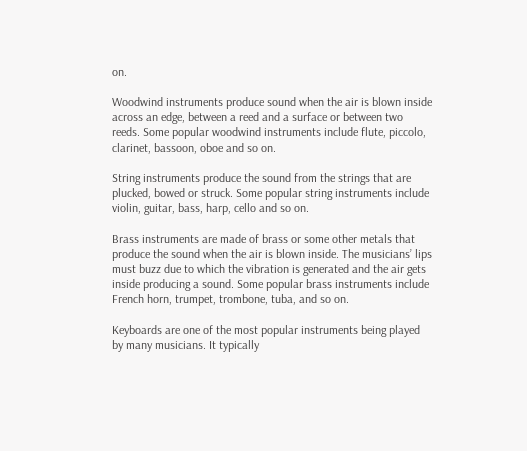on.

Woodwind instruments produce sound when the air is blown inside across an edge, between a reed and a surface or between two reeds. Some popular woodwind instruments include flute, piccolo, clarinet, bassoon, oboe and so on.

String instruments produce the sound from the strings that are plucked, bowed or struck. Some popular string instruments include violin, guitar, bass, harp, cello and so on.

Brass instruments are made of brass or some other metals that produce the sound when the air is blown inside. The musicians’ lips must buzz due to which the vibration is generated and the air gets inside producing a sound. Some popular brass instruments include French horn, trumpet, trombone, tuba, and so on.

Keyboards are one of the most popular instruments being played by many musicians. It typically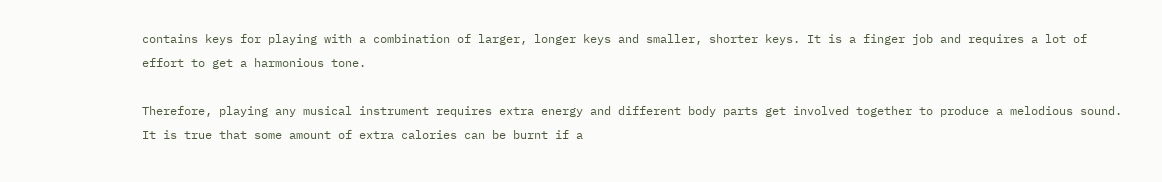contains keys for playing with a combination of larger, longer keys and smaller, shorter keys. It is a finger job and requires a lot of effort to get a harmonious tone.

Therefore, playing any musical instrument requires extra energy and different body parts get involved together to produce a melodious sound. It is true that some amount of extra calories can be burnt if a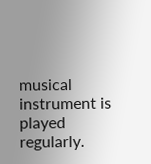musical instrument is played regularly.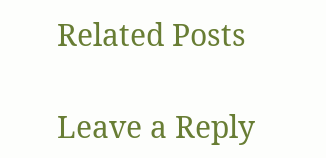Related Posts

Leave a Reply